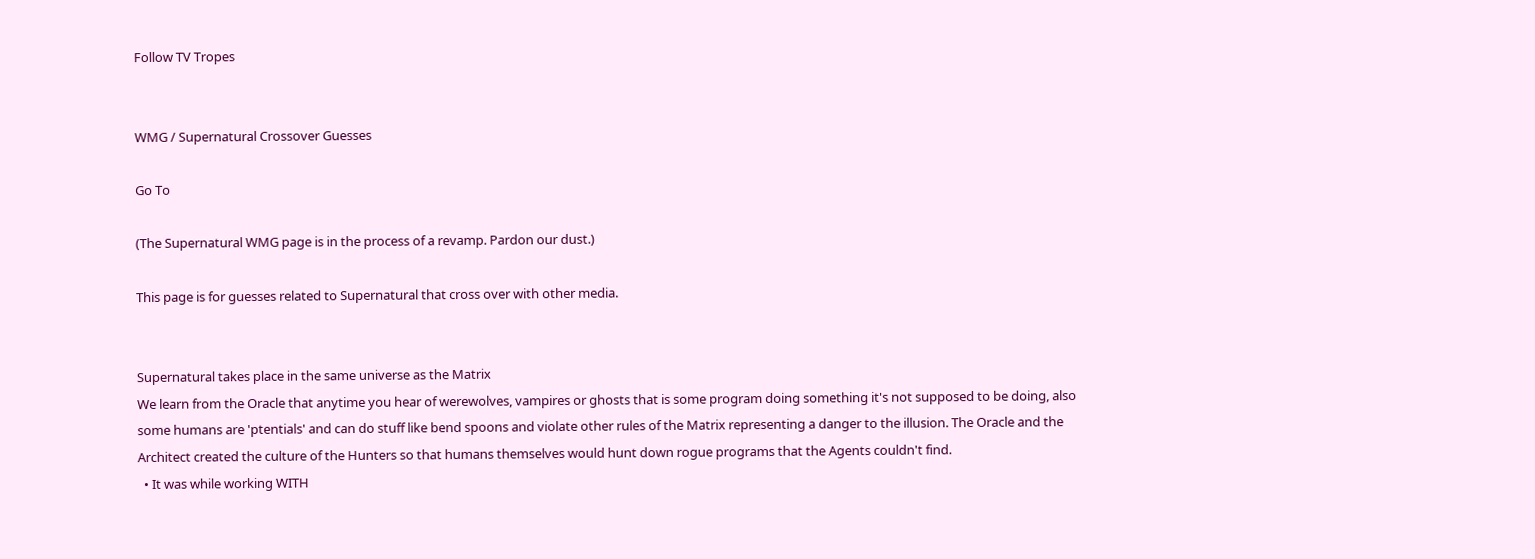Follow TV Tropes


WMG / Supernatural Crossover Guesses

Go To

(The Supernatural WMG page is in the process of a revamp. Pardon our dust.)

This page is for guesses related to Supernatural that cross over with other media.


Supernatural takes place in the same universe as the Matrix
We learn from the Oracle that anytime you hear of werewolves, vampires or ghosts that is some program doing something it's not supposed to be doing, also some humans are 'ptentials' and can do stuff like bend spoons and violate other rules of the Matrix representing a danger to the illusion. The Oracle and the Architect created the culture of the Hunters so that humans themselves would hunt down rogue programs that the Agents couldn't find.
  • It was while working WITH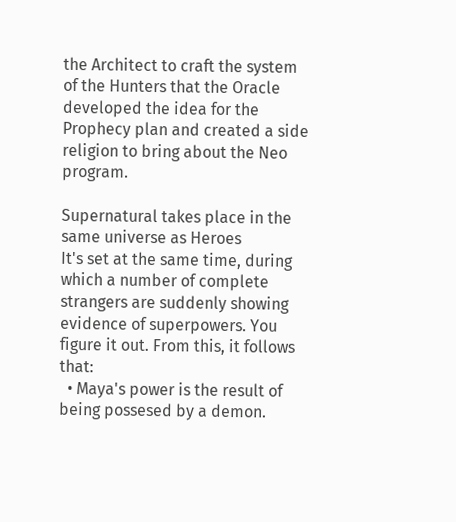the Architect to craft the system of the Hunters that the Oracle developed the idea for the Prophecy plan and created a side religion to bring about the Neo program.

Supernatural takes place in the same universe as Heroes
It's set at the same time, during which a number of complete strangers are suddenly showing evidence of superpowers. You figure it out. From this, it follows that:
  • Maya's power is the result of being possesed by a demon.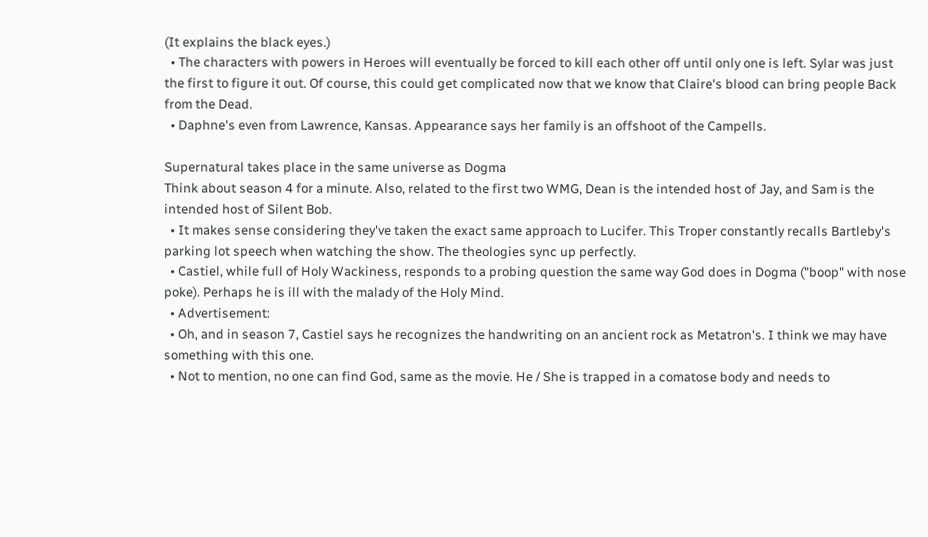(It explains the black eyes.)
  • The characters with powers in Heroes will eventually be forced to kill each other off until only one is left. Sylar was just the first to figure it out. Of course, this could get complicated now that we know that Claire's blood can bring people Back from the Dead.
  • Daphne's even from Lawrence, Kansas. Appearance says her family is an offshoot of the Campells.

Supernatural takes place in the same universe as Dogma
Think about season 4 for a minute. Also, related to the first two WMG, Dean is the intended host of Jay, and Sam is the intended host of Silent Bob.
  • It makes sense considering they've taken the exact same approach to Lucifer. This Troper constantly recalls Bartleby's parking lot speech when watching the show. The theologies sync up perfectly.
  • Castiel, while full of Holy Wackiness, responds to a probing question the same way God does in Dogma ("boop" with nose poke). Perhaps he is ill with the malady of the Holy Mind.
  • Advertisement:
  • Oh, and in season 7, Castiel says he recognizes the handwriting on an ancient rock as Metatron's. I think we may have something with this one.
  • Not to mention, no one can find God, same as the movie. He / She is trapped in a comatose body and needs to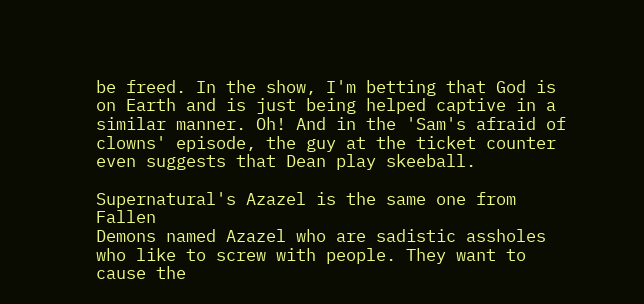be freed. In the show, I'm betting that God is on Earth and is just being helped captive in a similar manner. Oh! And in the 'Sam's afraid of clowns' episode, the guy at the ticket counter even suggests that Dean play skeeball.

Supernatural's Azazel is the same one from Fallen
Demons named Azazel who are sadistic assholes who like to screw with people. They want to cause the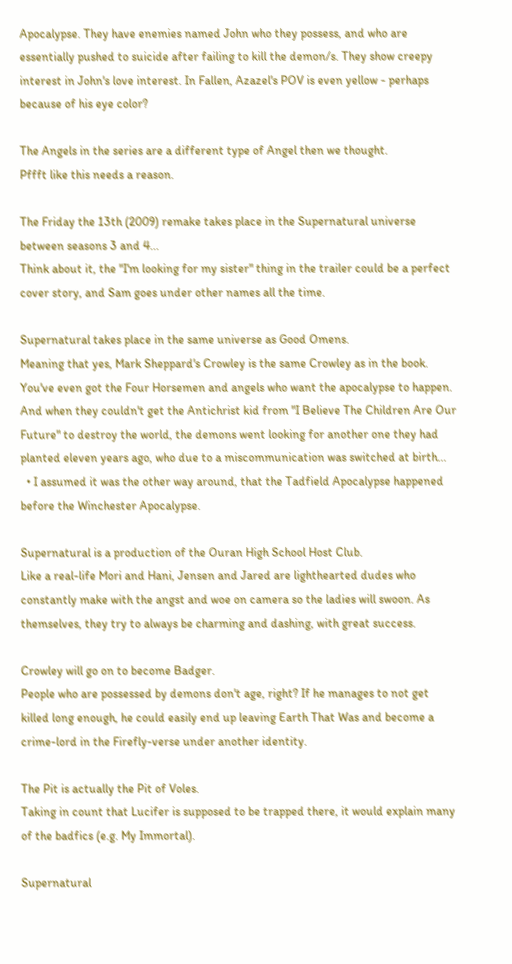Apocalypse. They have enemies named John who they possess, and who are essentially pushed to suicide after failing to kill the demon/s. They show creepy interest in John's love interest. In Fallen, Azazel's POV is even yellow - perhaps because of his eye color?

The Angels in the series are a different type of Angel then we thought.
Pffft like this needs a reason.

The Friday the 13th (2009) remake takes place in the Supernatural universe between seasons 3 and 4...
Think about it, the "I'm looking for my sister" thing in the trailer could be a perfect cover story, and Sam goes under other names all the time.

Supernatural takes place in the same universe as Good Omens.
Meaning that yes, Mark Sheppard's Crowley is the same Crowley as in the book. You've even got the Four Horsemen and angels who want the apocalypse to happen. And when they couldn't get the Antichrist kid from "I Believe The Children Are Our Future" to destroy the world, the demons went looking for another one they had planted eleven years ago, who due to a miscommunication was switched at birth...
  • I assumed it was the other way around, that the Tadfield Apocalypse happened before the Winchester Apocalypse.

Supernatural is a production of the Ouran High School Host Club.
Like a real-life Mori and Hani, Jensen and Jared are lighthearted dudes who constantly make with the angst and woe on camera so the ladies will swoon. As themselves, they try to always be charming and dashing, with great success.

Crowley will go on to become Badger.
People who are possessed by demons don't age, right? If he manages to not get killed long enough, he could easily end up leaving Earth That Was and become a crime-lord in the Firefly-verse under another identity.

The Pit is actually the Pit of Voles.
Taking in count that Lucifer is supposed to be trapped there, it would explain many of the badfics (e.g. My Immortal).

Supernatural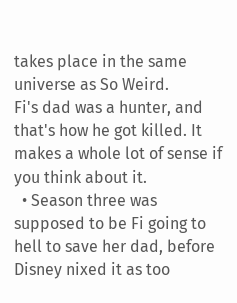takes place in the same universe as So Weird.
Fi's dad was a hunter, and that's how he got killed. It makes a whole lot of sense if you think about it.
  • Season three was supposed to be Fi going to hell to save her dad, before Disney nixed it as too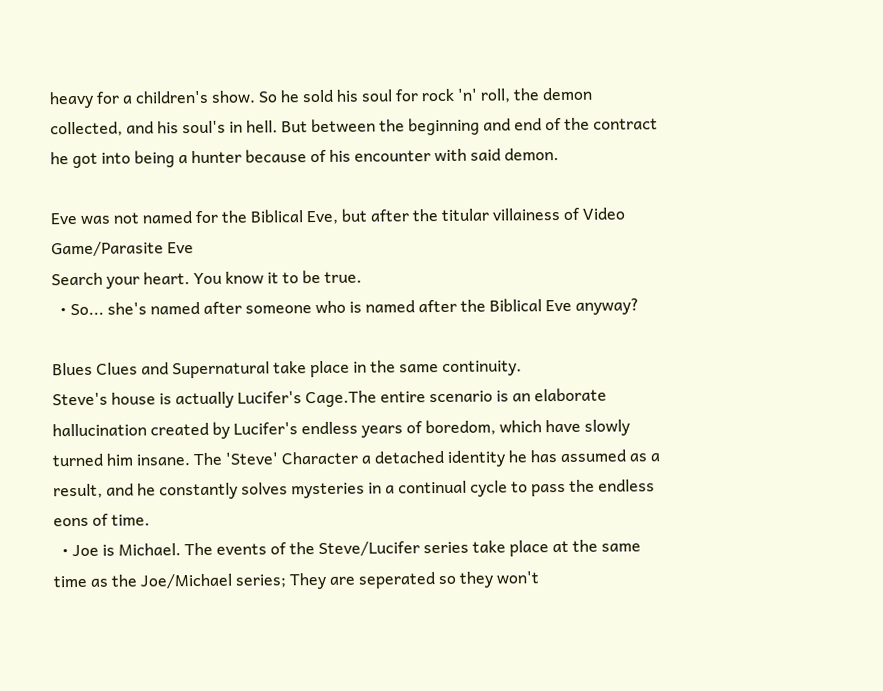heavy for a children's show. So he sold his soul for rock 'n' roll, the demon collected, and his soul's in hell. But between the beginning and end of the contract he got into being a hunter because of his encounter with said demon.

Eve was not named for the Biblical Eve, but after the titular villainess of Video Game/Parasite Eve
Search your heart. You know it to be true.
  • So... she's named after someone who is named after the Biblical Eve anyway?

Blues Clues and Supernatural take place in the same continuity.
Steve's house is actually Lucifer's Cage.The entire scenario is an elaborate hallucination created by Lucifer's endless years of boredom, which have slowly turned him insane. The 'Steve' Character a detached identity he has assumed as a result, and he constantly solves mysteries in a continual cycle to pass the endless eons of time.
  • Joe is Michael. The events of the Steve/Lucifer series take place at the same time as the Joe/Michael series; They are seperated so they won't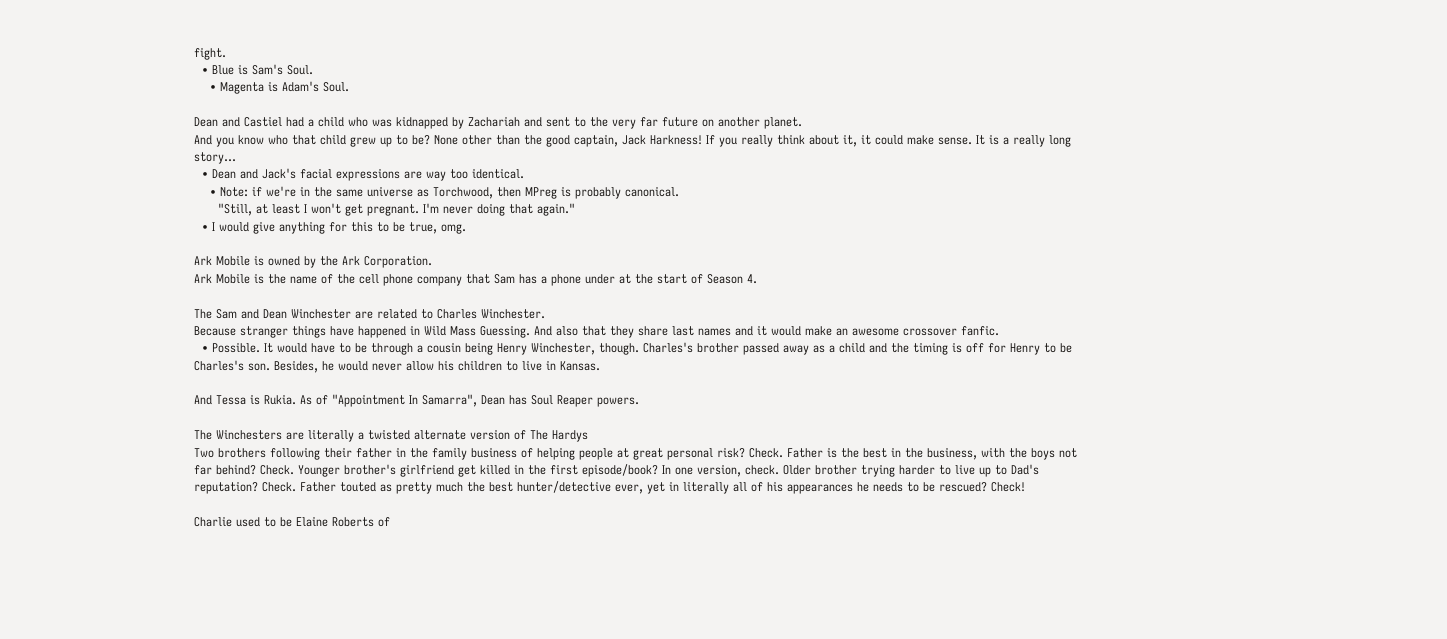fight.
  • Blue is Sam's Soul.
    • Magenta is Adam's Soul.

Dean and Castiel had a child who was kidnapped by Zachariah and sent to the very far future on another planet.
And you know who that child grew up to be? None other than the good captain, Jack Harkness! If you really think about it, it could make sense. It is a really long story...
  • Dean and Jack's facial expressions are way too identical.
    • Note: if we're in the same universe as Torchwood, then MPreg is probably canonical.
      "Still, at least I won't get pregnant. I'm never doing that again."
  • I would give anything for this to be true, omg.

Ark Mobile is owned by the Ark Corporation.
Ark Mobile is the name of the cell phone company that Sam has a phone under at the start of Season 4.

The Sam and Dean Winchester are related to Charles Winchester.
Because stranger things have happened in Wild Mass Guessing. And also that they share last names and it would make an awesome crossover fanfic.
  • Possible. It would have to be through a cousin being Henry Winchester, though. Charles's brother passed away as a child and the timing is off for Henry to be Charles's son. Besides, he would never allow his children to live in Kansas.

And Tessa is Rukia. As of "Appointment In Samarra", Dean has Soul Reaper powers.

The Winchesters are literally a twisted alternate version of The Hardys
Two brothers following their father in the family business of helping people at great personal risk? Check. Father is the best in the business, with the boys not far behind? Check. Younger brother's girlfriend get killed in the first episode/book? In one version, check. Older brother trying harder to live up to Dad's reputation? Check. Father touted as pretty much the best hunter/detective ever, yet in literally all of his appearances he needs to be rescued? Check!

Charlie used to be Elaine Roberts of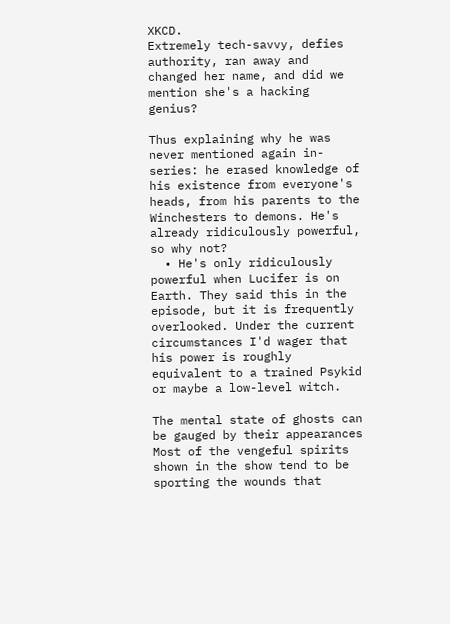XKCD.
Extremely tech-savvy, defies authority, ran away and changed her name, and did we mention she's a hacking genius?

Thus explaining why he was never mentioned again in-series: he erased knowledge of his existence from everyone's heads, from his parents to the Winchesters to demons. He's already ridiculously powerful, so why not?
  • He's only ridiculously powerful when Lucifer is on Earth. They said this in the episode, but it is frequently overlooked. Under the current circumstances I'd wager that his power is roughly equivalent to a trained Psykid or maybe a low-level witch.

The mental state of ghosts can be gauged by their appearances
Most of the vengeful spirits shown in the show tend to be sporting the wounds that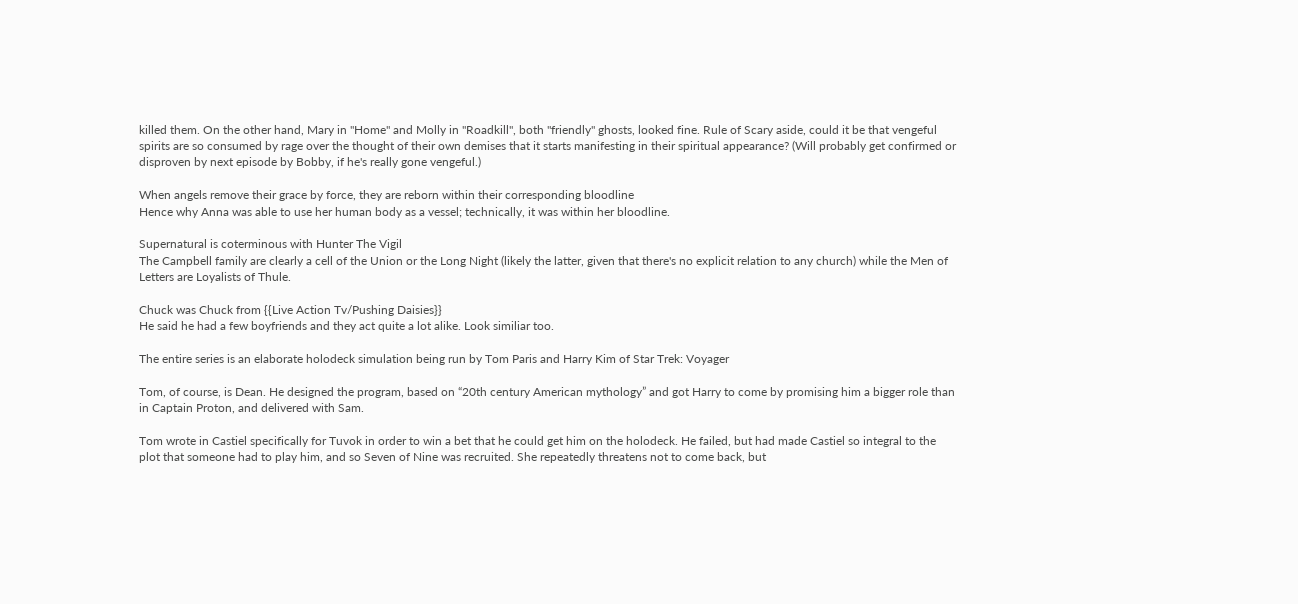killed them. On the other hand, Mary in "Home" and Molly in "Roadkill", both "friendly" ghosts, looked fine. Rule of Scary aside, could it be that vengeful spirits are so consumed by rage over the thought of their own demises that it starts manifesting in their spiritual appearance? (Will probably get confirmed or disproven by next episode by Bobby, if he's really gone vengeful.)

When angels remove their grace by force, they are reborn within their corresponding bloodline
Hence why Anna was able to use her human body as a vessel; technically, it was within her bloodline.

Supernatural is coterminous with Hunter The Vigil
The Campbell family are clearly a cell of the Union or the Long Night (likely the latter, given that there's no explicit relation to any church) while the Men of Letters are Loyalists of Thule.

Chuck was Chuck from {{Live Action Tv/Pushing Daisies}}
He said he had a few boyfriends and they act quite a lot alike. Look similiar too.

The entire series is an elaborate holodeck simulation being run by Tom Paris and Harry Kim of Star Trek: Voyager

Tom, of course, is Dean. He designed the program, based on “20th century American mythology” and got Harry to come by promising him a bigger role than in Captain Proton, and delivered with Sam.

Tom wrote in Castiel specifically for Tuvok in order to win a bet that he could get him on the holodeck. He failed, but had made Castiel so integral to the plot that someone had to play him, and so Seven of Nine was recruited. She repeatedly threatens not to come back, but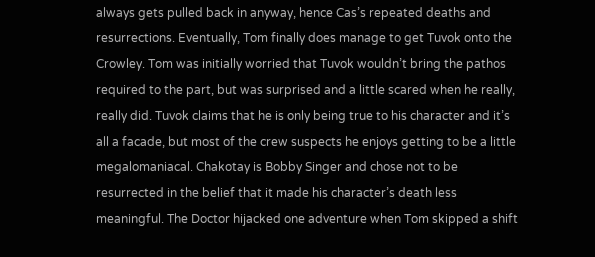always gets pulled back in anyway, hence Cas’s repeated deaths and resurrections. Eventually, Tom finally does manage to get Tuvok onto the Crowley. Tom was initially worried that Tuvok wouldn’t bring the pathos required to the part, but was surprised and a little scared when he really, really did. Tuvok claims that he is only being true to his character and it’s all a facade, but most of the crew suspects he enjoys getting to be a little megalomaniacal. Chakotay is Bobby Singer and chose not to be resurrected in the belief that it made his character’s death less meaningful. The Doctor hijacked one adventure when Tom skipped a shift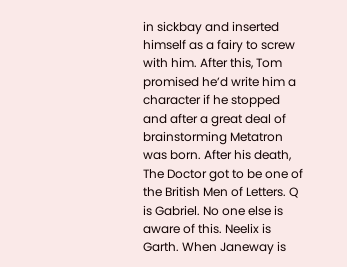in sickbay and inserted himself as a fairy to screw with him. After this, Tom promised he’d write him a character if he stopped and after a great deal of brainstorming Metatron was born. After his death, The Doctor got to be one of the British Men of Letters. Q is Gabriel. No one else is aware of this. Neelix is Garth. When Janeway is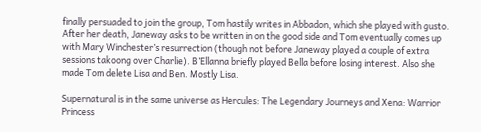finally persuaded to join the group, Tom hastily writes in Abbadon, which she played with gusto. After her death, Janeway asks to be written in on the good side and Tom eventually comes up with Mary Winchester’s resurrection (though not before Janeway played a couple of extra sessions takoong over Charlie). B’Ellanna briefly played Bella before losing interest. Also she made Tom delete Lisa and Ben. Mostly Lisa.

Supernatural is in the same universe as Hercules: The Legendary Journeys and Xena: Warrior Princess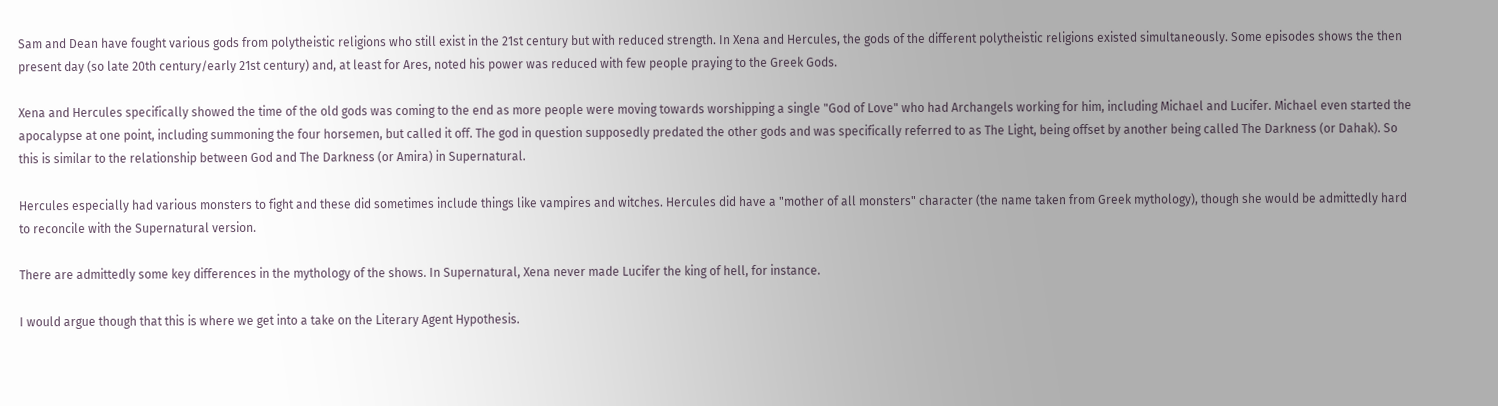Sam and Dean have fought various gods from polytheistic religions who still exist in the 21st century but with reduced strength. In Xena and Hercules, the gods of the different polytheistic religions existed simultaneously. Some episodes shows the then present day (so late 20th century/early 21st century) and, at least for Ares, noted his power was reduced with few people praying to the Greek Gods.

Xena and Hercules specifically showed the time of the old gods was coming to the end as more people were moving towards worshipping a single "God of Love" who had Archangels working for him, including Michael and Lucifer. Michael even started the apocalypse at one point, including summoning the four horsemen, but called it off. The god in question supposedly predated the other gods and was specifically referred to as The Light, being offset by another being called The Darkness (or Dahak). So this is similar to the relationship between God and The Darkness (or Amira) in Supernatural.

Hercules especially had various monsters to fight and these did sometimes include things like vampires and witches. Hercules did have a "mother of all monsters" character (the name taken from Greek mythology), though she would be admittedly hard to reconcile with the Supernatural version.

There are admittedly some key differences in the mythology of the shows. In Supernatural, Xena never made Lucifer the king of hell, for instance.

I would argue though that this is where we get into a take on the Literary Agent Hypothesis.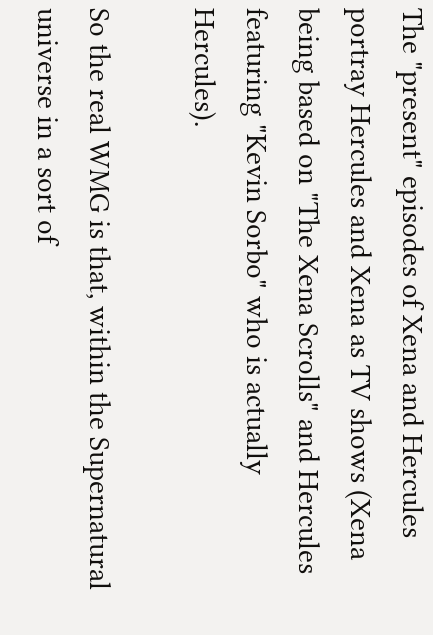The "present" episodes of Xena and Hercules portray Hercules and Xena as TV shows (Xena being based on "The Xena Scrolls" and Hercules featuring "Kevin Sorbo" who is actually Hercules).

So the real WMG is that, within the Supernatural universe in a sort of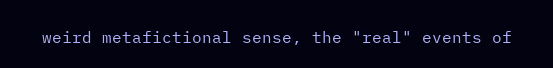weird metafictional sense, the "real" events of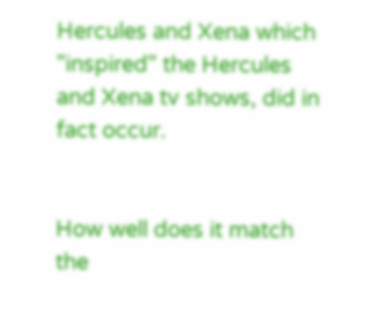Hercules and Xena which "inspired" the Hercules and Xena tv shows, did in fact occur.


How well does it match the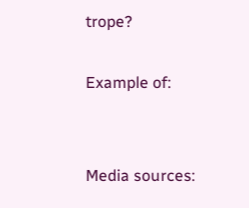trope?

Example of:


Media sources: